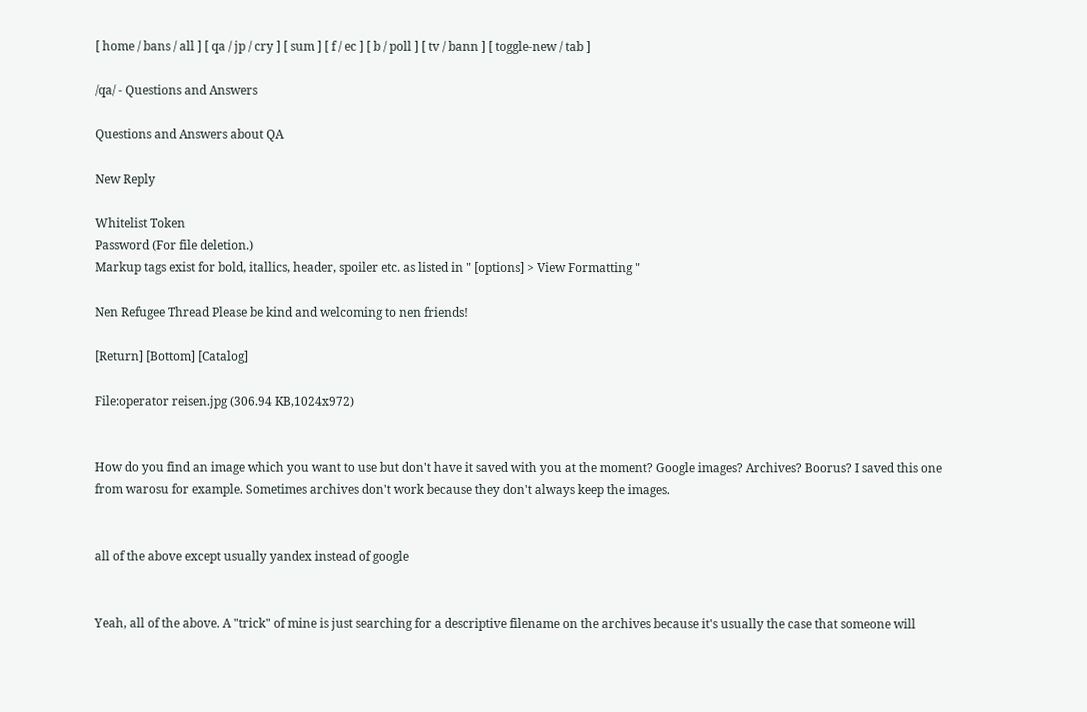[ home / bans / all ] [ qa / jp / cry ] [ sum ] [ f / ec ] [ b / poll ] [ tv / bann ] [ toggle-new / tab ]

/qa/ - Questions and Answers

Questions and Answers about QA

New Reply

Whitelist Token
Password (For file deletion.)
Markup tags exist for bold, itallics, header, spoiler etc. as listed in " [options] > View Formatting "

Nen Refugee Thread Please be kind and welcoming to nen friends!

[Return] [Bottom] [Catalog]

File:operator reisen.jpg (306.94 KB,1024x972)


How do you find an image which you want to use but don't have it saved with you at the moment? Google images? Archives? Boorus? I saved this one from warosu for example. Sometimes archives don't work because they don't always keep the images.


all of the above except usually yandex instead of google


Yeah, all of the above. A "trick" of mine is just searching for a descriptive filename on the archives because it's usually the case that someone will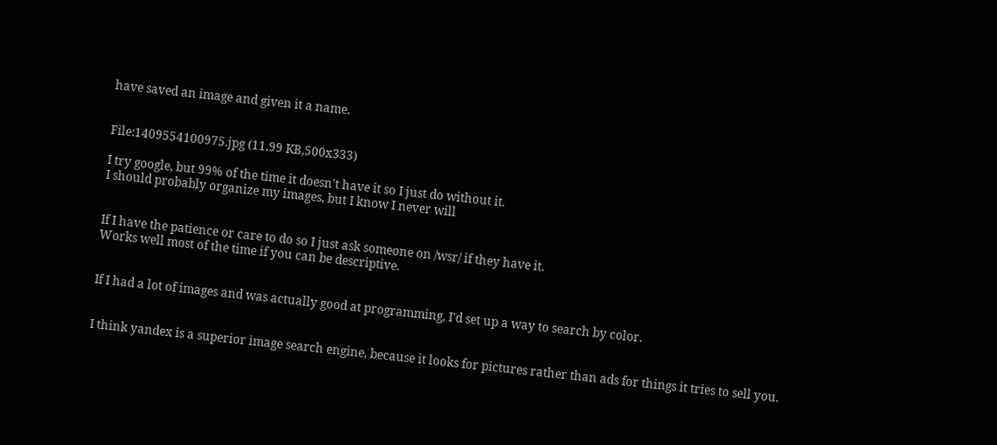have saved an image and given it a name.


File:1409554100975.jpg (11.99 KB,500x333)

I try google, but 99% of the time it doesn't have it so I just do without it.
I should probably organize my images, but I know I never will


If I have the patience or care to do so I just ask someone on /wsr/ if they have it.
Works well most of the time if you can be descriptive.


If I had a lot of images and was actually good at programming, I'd set up a way to search by color.


I think yandex is a superior image search engine, because it looks for pictures rather than ads for things it tries to sell you.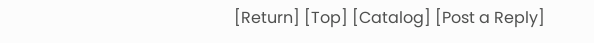[Return] [Top] [Catalog] [Post a Reply]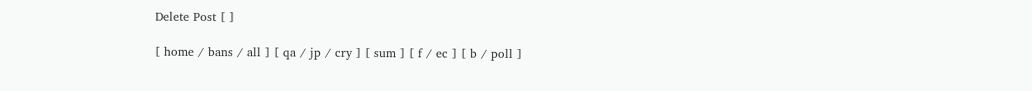Delete Post [ ]

[ home / bans / all ] [ qa / jp / cry ] [ sum ] [ f / ec ] [ b / poll ]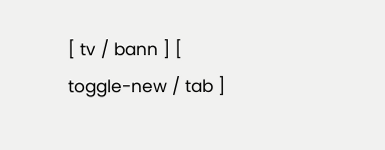[ tv / bann ] [ toggle-new / tab ]